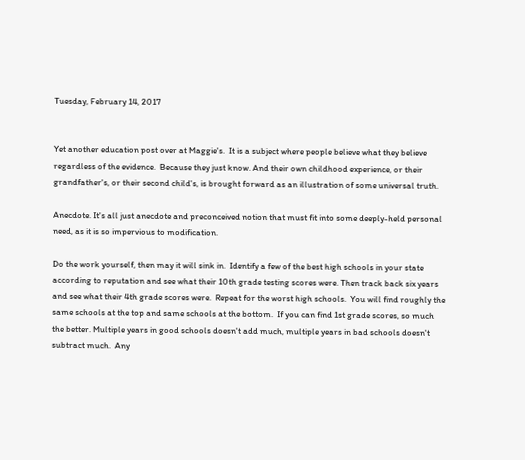Tuesday, February 14, 2017


Yet another education post over at Maggie's.  It is a subject where people believe what they believe regardless of the evidence.  Because they just know. And their own childhood experience, or their grandfather's, or their second child's, is brought forward as an illustration of some universal truth.

Anecdote. It's all just anecdote and preconceived notion that must fit into some deeply-held personal need, as it is so impervious to modification.

Do the work yourself, then may it will sink in.  Identify a few of the best high schools in your state according to reputation and see what their 10th grade testing scores were. Then track back six years and see what their 4th grade scores were.  Repeat for the worst high schools.  You will find roughly the same schools at the top and same schools at the bottom.  If you can find 1st grade scores, so much the better. Multiple years in good schools doesn't add much, multiple years in bad schools doesn't subtract much.  Any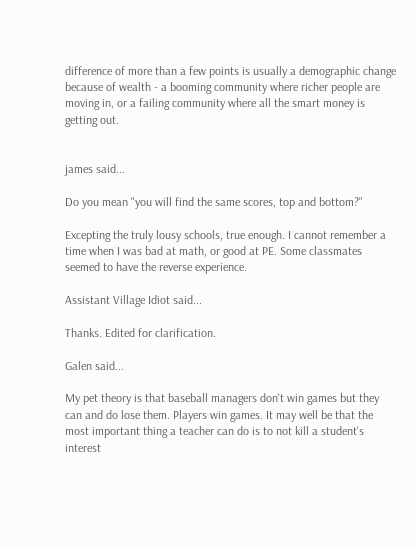difference of more than a few points is usually a demographic change because of wealth - a booming community where richer people are moving in, or a failing community where all the smart money is getting out.


james said...

Do you mean "you will find the same scores, top and bottom?"

Excepting the truly lousy schools, true enough. I cannot remember a time when I was bad at math, or good at PE. Some classmates seemed to have the reverse experience.

Assistant Village Idiot said...

Thanks. Edited for clarification.

Galen said...

My pet theory is that baseball managers don't win games but they can and do lose them. Players win games. It may well be that the most important thing a teacher can do is to not kill a student's interest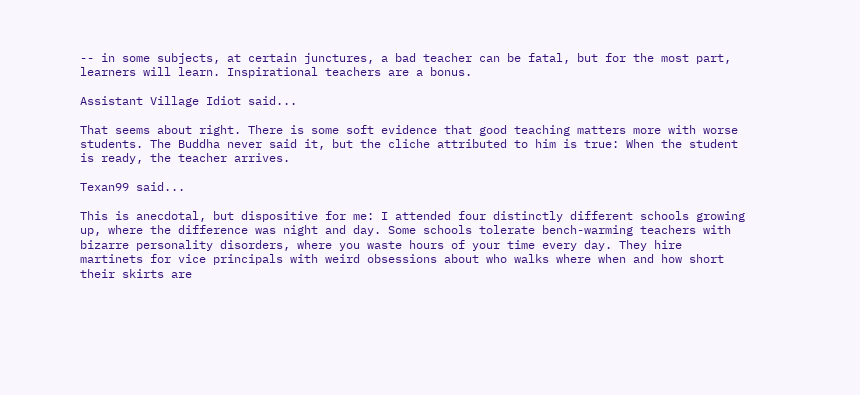-- in some subjects, at certain junctures, a bad teacher can be fatal, but for the most part, learners will learn. Inspirational teachers are a bonus.

Assistant Village Idiot said...

That seems about right. There is some soft evidence that good teaching matters more with worse students. The Buddha never said it, but the cliche attributed to him is true: When the student is ready, the teacher arrives.

Texan99 said...

This is anecdotal, but dispositive for me: I attended four distinctly different schools growing up, where the difference was night and day. Some schools tolerate bench-warming teachers with bizarre personality disorders, where you waste hours of your time every day. They hire martinets for vice principals with weird obsessions about who walks where when and how short their skirts are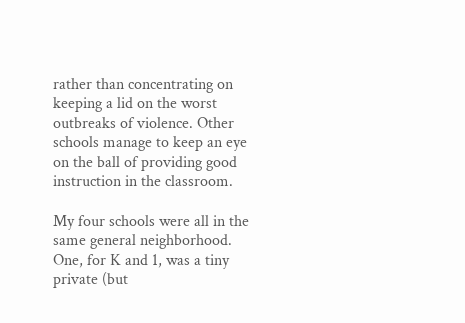rather than concentrating on keeping a lid on the worst outbreaks of violence. Other schools manage to keep an eye on the ball of providing good instruction in the classroom.

My four schools were all in the same general neighborhood. One, for K and 1, was a tiny private (but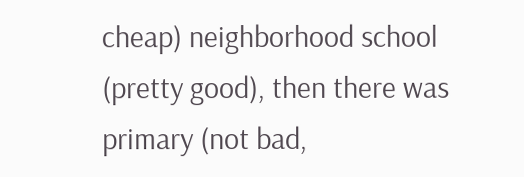cheap) neighborhood school (pretty good), then there was primary (not bad,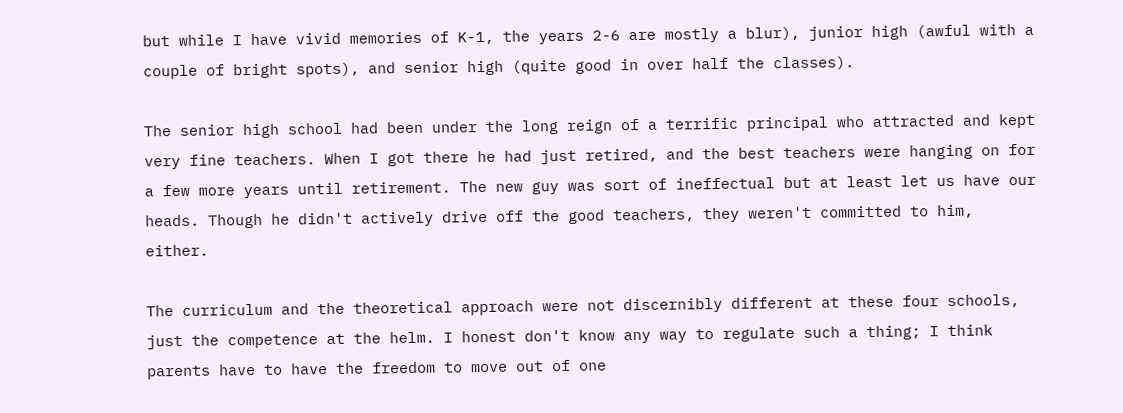but while I have vivid memories of K-1, the years 2-6 are mostly a blur), junior high (awful with a couple of bright spots), and senior high (quite good in over half the classes).

The senior high school had been under the long reign of a terrific principal who attracted and kept very fine teachers. When I got there he had just retired, and the best teachers were hanging on for a few more years until retirement. The new guy was sort of ineffectual but at least let us have our heads. Though he didn't actively drive off the good teachers, they weren't committed to him, either.

The curriculum and the theoretical approach were not discernibly different at these four schools, just the competence at the helm. I honest don't know any way to regulate such a thing; I think parents have to have the freedom to move out of one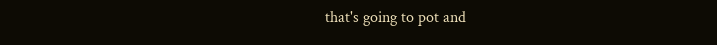that's going to pot and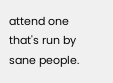attend one that's run by sane people.